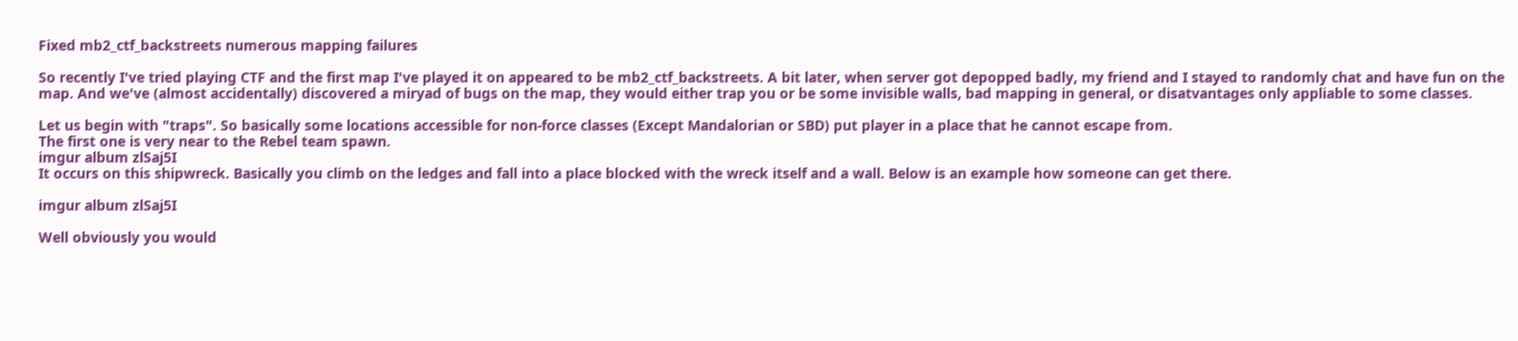Fixed mb2_ctf_backstreets numerous mapping failures

So recently I've tried playing CTF and the first map I've played it on appeared to be mb2_ctf_backstreets. A bit later, when server got depopped badly, my friend and I stayed to randomly chat and have fun on the map. And we've (almost accidentally) discovered a miryad of bugs on the map, they would either trap you or be some invisible walls, bad mapping in general, or disatvantages only appliable to some classes.

Let us begin with "traps". So basically some locations accessible for non-force classes (Except Mandalorian or SBD) put player in a place that he cannot escape from.
The first one is very near to the Rebel team spawn.
imgur album zlSaj5I
It occurs on this shipwreck. Basically you climb on the ledges and fall into a place blocked with the wreck itself and a wall. Below is an example how someone can get there.

imgur album zlSaj5I

Well obviously you would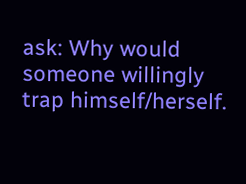ask: Why would someone willingly trap himself/herself.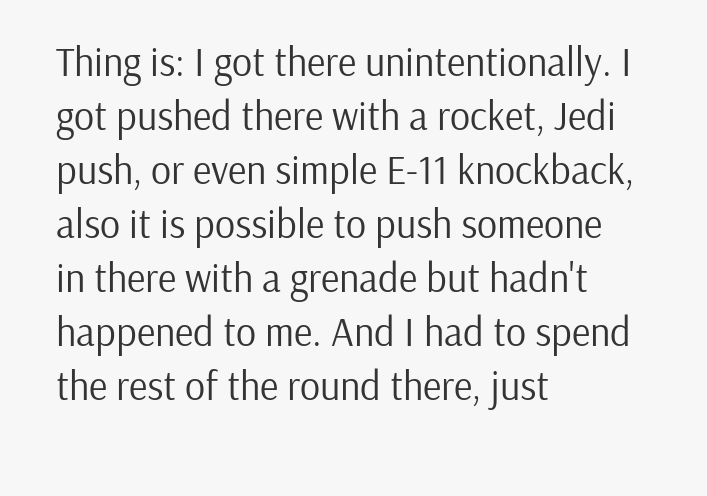Thing is: I got there unintentionally. I got pushed there with a rocket, Jedi push, or even simple E-11 knockback, also it is possible to push someone in there with a grenade but hadn't happened to me. And I had to spend the rest of the round there, just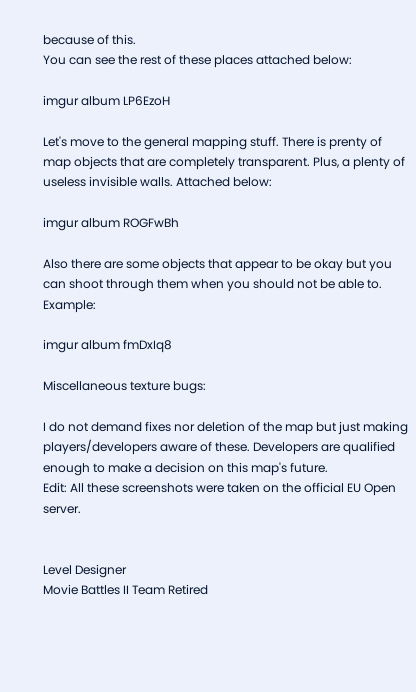because of this.
You can see the rest of these places attached below:

imgur album LP6EzoH

Let's move to the general mapping stuff. There is prenty of map objects that are completely transparent. Plus, a plenty of useless invisible walls. Attached below:

imgur album ROGFwBh

Also there are some objects that appear to be okay but you can shoot through them when you should not be able to. Example:

imgur album fmDxIq8

Miscellaneous texture bugs:

I do not demand fixes nor deletion of the map but just making players/developers aware of these. Developers are qualified enough to make a decision on this map's future.
Edit: All these screenshots were taken on the official EU Open server.


Level Designer
Movie Battles II Team Retired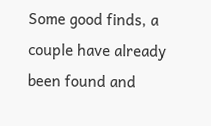Some good finds, a couple have already been found and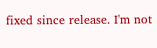fixed since release. I'm not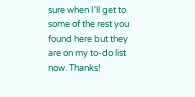sure when I'll get to some of the rest you found here but they are on my to-do list now. Thanks!